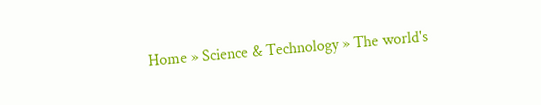Home » Science & Technology » The world's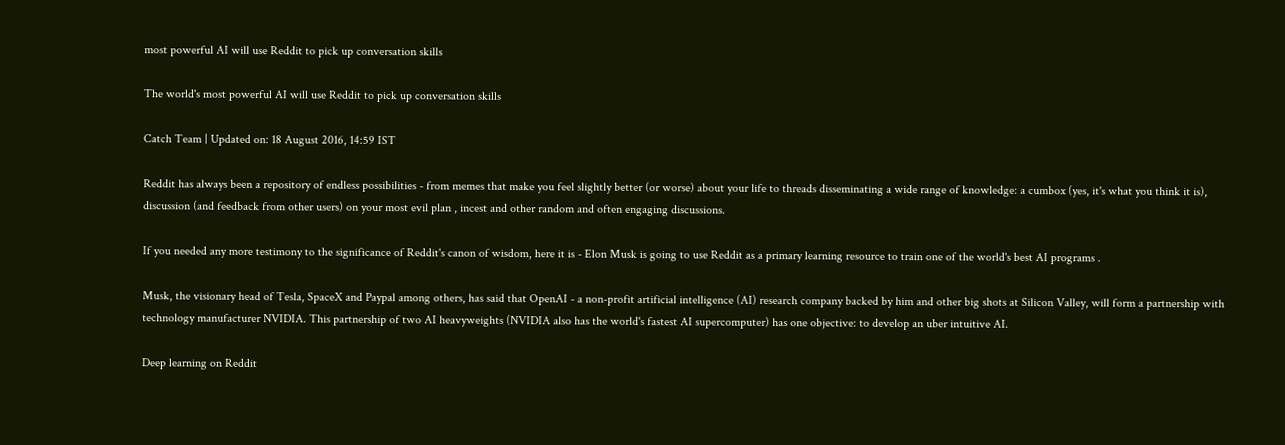most powerful AI will use Reddit to pick up conversation skills

The world's most powerful AI will use Reddit to pick up conversation skills

Catch Team | Updated on: 18 August 2016, 14:59 IST

Reddit has always been a repository of endless possibilities - from memes that make you feel slightly better (or worse) about your life to threads disseminating a wide range of knowledge: a cumbox (yes, it's what you think it is), discussion (and feedback from other users) on your most evil plan , incest and other random and often engaging discussions.

If you needed any more testimony to the significance of Reddit's canon of wisdom, here it is - Elon Musk is going to use Reddit as a primary learning resource to train one of the world's best AI programs .

Musk, the visionary head of Tesla, SpaceX and Paypal among others, has said that OpenAI - a non-profit artificial intelligence (AI) research company backed by him and other big shots at Silicon Valley, will form a partnership with technology manufacturer NVIDIA. This partnership of two AI heavyweights (NVIDIA also has the world's fastest AI supercomputer) has one objective: to develop an uber intuitive AI.

Deep learning on Reddit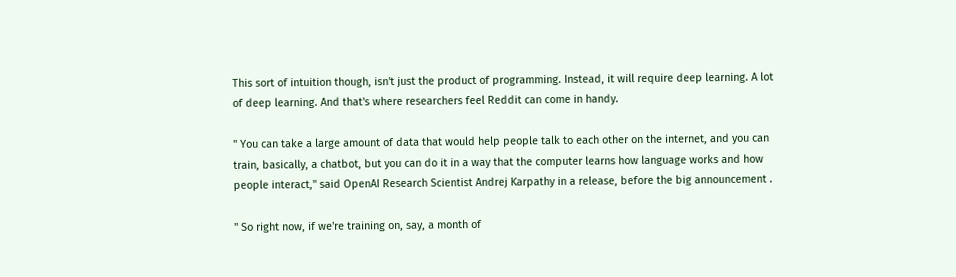This sort of intuition though, isn't just the product of programming. Instead, it will require deep learning. A lot of deep learning. And that's where researchers feel Reddit can come in handy.

" You can take a large amount of data that would help people talk to each other on the internet, and you can train, basically, a chatbot, but you can do it in a way that the computer learns how language works and how people interact," said OpenAI Research Scientist Andrej Karpathy in a release, before the big announcement .

" So right now, if we're training on, say, a month of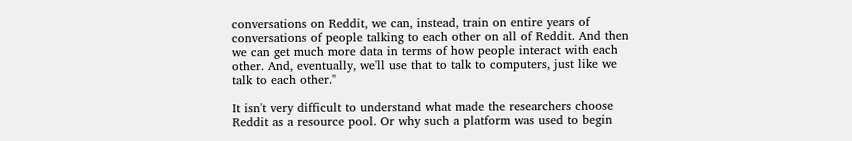conversations on Reddit, we can, instead, train on entire years of conversations of people talking to each other on all of Reddit. And then we can get much more data in terms of how people interact with each other. And, eventually, we'll use that to talk to computers, just like we talk to each other."

It isn't very difficult to understand what made the researchers choose Reddit as a resource pool. Or why such a platform was used to begin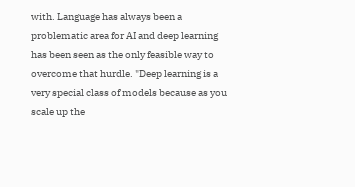with. Language has always been a problematic area for AI and deep learning has been seen as the only feasible way to overcome that hurdle. "Deep learning is a very special class of models because as you scale up the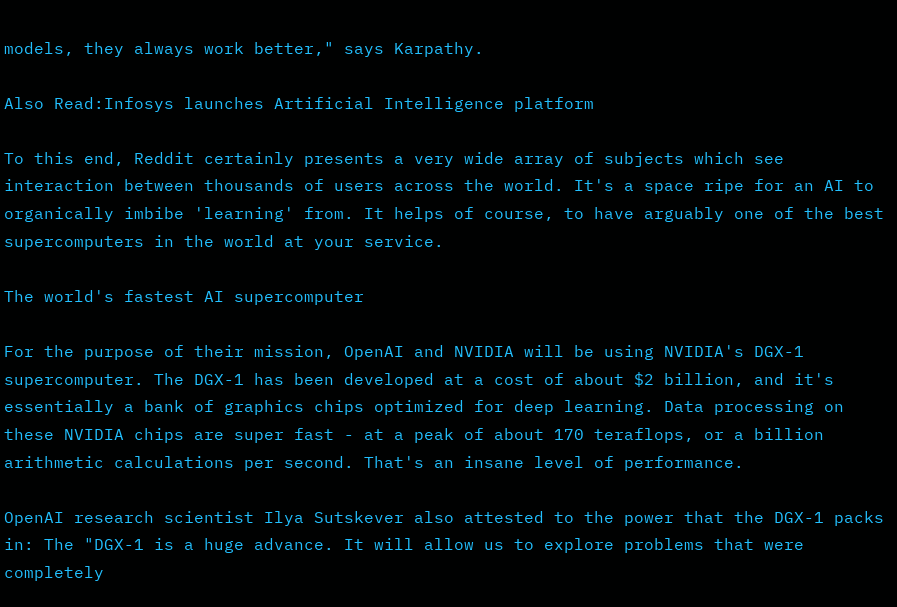models, they always work better," says Karpathy.

Also Read:Infosys launches Artificial Intelligence platform

To this end, Reddit certainly presents a very wide array of subjects which see interaction between thousands of users across the world. It's a space ripe for an AI to organically imbibe 'learning' from. It helps of course, to have arguably one of the best supercomputers in the world at your service.

The world's fastest AI supercomputer

For the purpose of their mission, OpenAI and NVIDIA will be using NVIDIA's DGX-1 supercomputer. The DGX-1 has been developed at a cost of about $2 billion, and it's essentially a bank of graphics chips optimized for deep learning. Data processing on these NVIDIA chips are super fast - at a peak of about 170 teraflops, or a billion arithmetic calculations per second. That's an insane level of performance.

OpenAI research scientist Ilya Sutskever also attested to the power that the DGX-1 packs in: The "DGX-1 is a huge advance. It will allow us to explore problems that were completely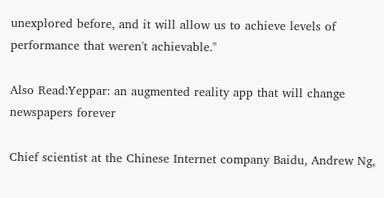unexplored before, and it will allow us to achieve levels of performance that weren't achievable."

Also Read:Yeppar: an augmented reality app that will change newspapers forever

Chief scientist at the Chinese Internet company Baidu, Andrew Ng,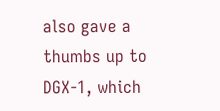also gave a thumbs up to DGX-1, which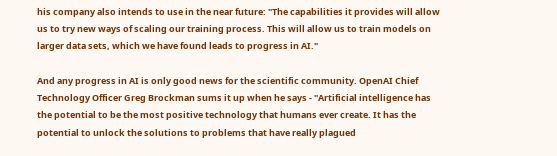his company also intends to use in the near future: "The capabilities it provides will allow us to try new ways of scaling our training process. This will allow us to train models on larger data sets, which we have found leads to progress in AI."

And any progress in AI is only good news for the scientific community. OpenAI Chief Technology Officer Greg Brockman sums it up when he says - "Artificial intelligence has the potential to be the most positive technology that humans ever create. It has the potential to unlock the solutions to problems that have really plagued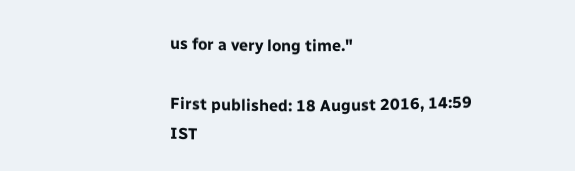us for a very long time."

First published: 18 August 2016, 14:59 IST